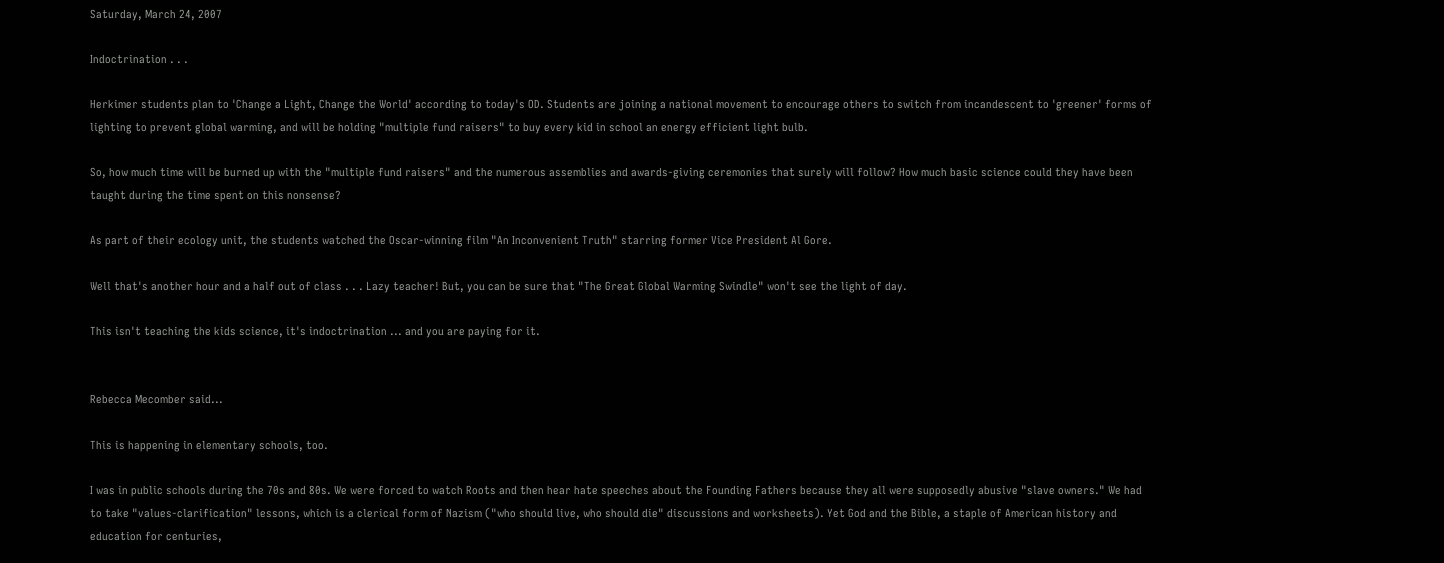Saturday, March 24, 2007

Indoctrination . . .

Herkimer students plan to 'Change a Light, Change the World' according to today's OD. Students are joining a national movement to encourage others to switch from incandescent to 'greener' forms of lighting to prevent global warming, and will be holding "multiple fund raisers" to buy every kid in school an energy efficient light bulb.

So, how much time will be burned up with the "multiple fund raisers" and the numerous assemblies and awards-giving ceremonies that surely will follow? How much basic science could they have been taught during the time spent on this nonsense?

As part of their ecology unit, the students watched the Oscar-winning film "An Inconvenient Truth" starring former Vice President Al Gore.

Well that's another hour and a half out of class . . . Lazy teacher! But, you can be sure that "The Great Global Warming Swindle" won't see the light of day.

This isn't teaching the kids science, it's indoctrination ... and you are paying for it.


Rebecca Mecomber said...

This is happening in elementary schools, too.

I was in public schools during the 70s and 80s. We were forced to watch Roots and then hear hate speeches about the Founding Fathers because they all were supposedly abusive "slave owners." We had to take "values-clarification" lessons, which is a clerical form of Nazism ("who should live, who should die" discussions and worksheets). Yet God and the Bible, a staple of American history and education for centuries,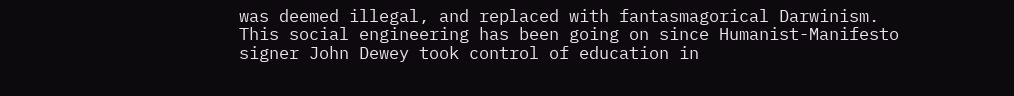was deemed illegal, and replaced with fantasmagorical Darwinism. This social engineering has been going on since Humanist-Manifesto signer John Dewey took control of education in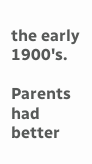the early 1900's.

Parents had better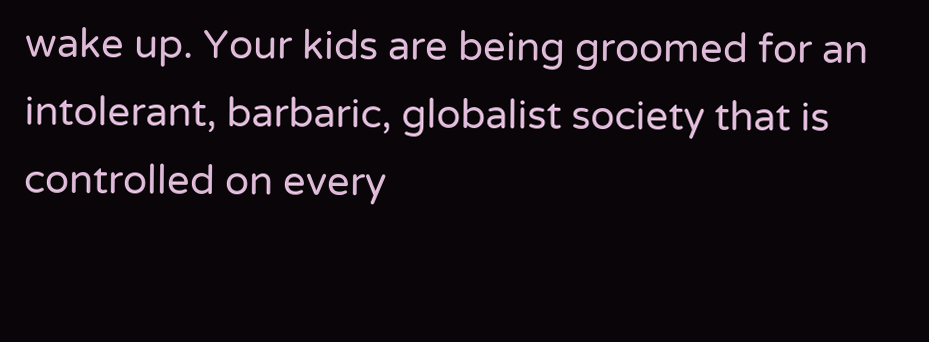wake up. Your kids are being groomed for an intolerant, barbaric, globalist society that is controlled on every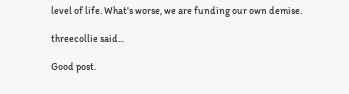level of life. What's worse, we are funding our own demise.

threecollie said...

Good post.